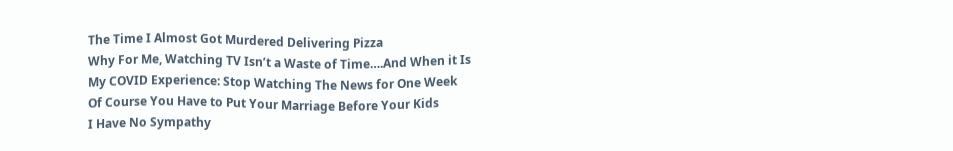The Time I Almost Got Murdered Delivering Pizza
Why For Me, Watching TV Isn’t a Waste of Time….And When it Is
My COVID Experience: Stop Watching The News for One Week
Of Course You Have to Put Your Marriage Before Your Kids
I Have No Sympathy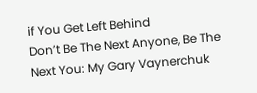if You Get Left Behind
Don’t Be The Next Anyone, Be The Next You: My Gary Vaynerchuk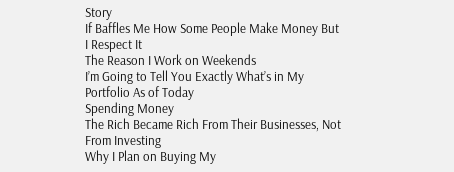Story
If Baffles Me How Some People Make Money But I Respect It
The Reason I Work on Weekends
I’m Going to Tell You Exactly What’s in My Portfolio As of Today
Spending Money
The Rich Became Rich From Their Businesses, Not From Investing
Why I Plan on Buying My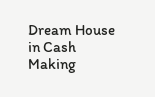Dream House in Cash
Making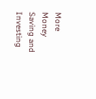More Money
Saving and Investing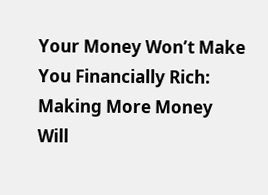Your Money Won’t Make You Financially Rich: Making More Money Will